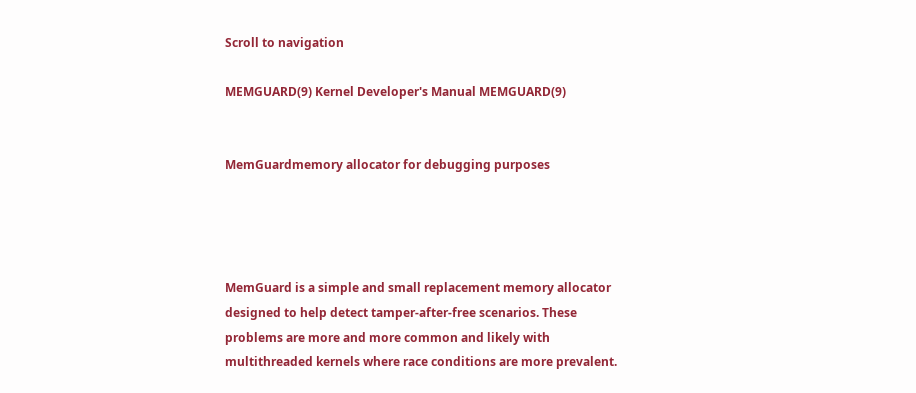Scroll to navigation

MEMGUARD(9) Kernel Developer's Manual MEMGUARD(9)


MemGuardmemory allocator for debugging purposes




MemGuard is a simple and small replacement memory allocator designed to help detect tamper-after-free scenarios. These problems are more and more common and likely with multithreaded kernels where race conditions are more prevalent.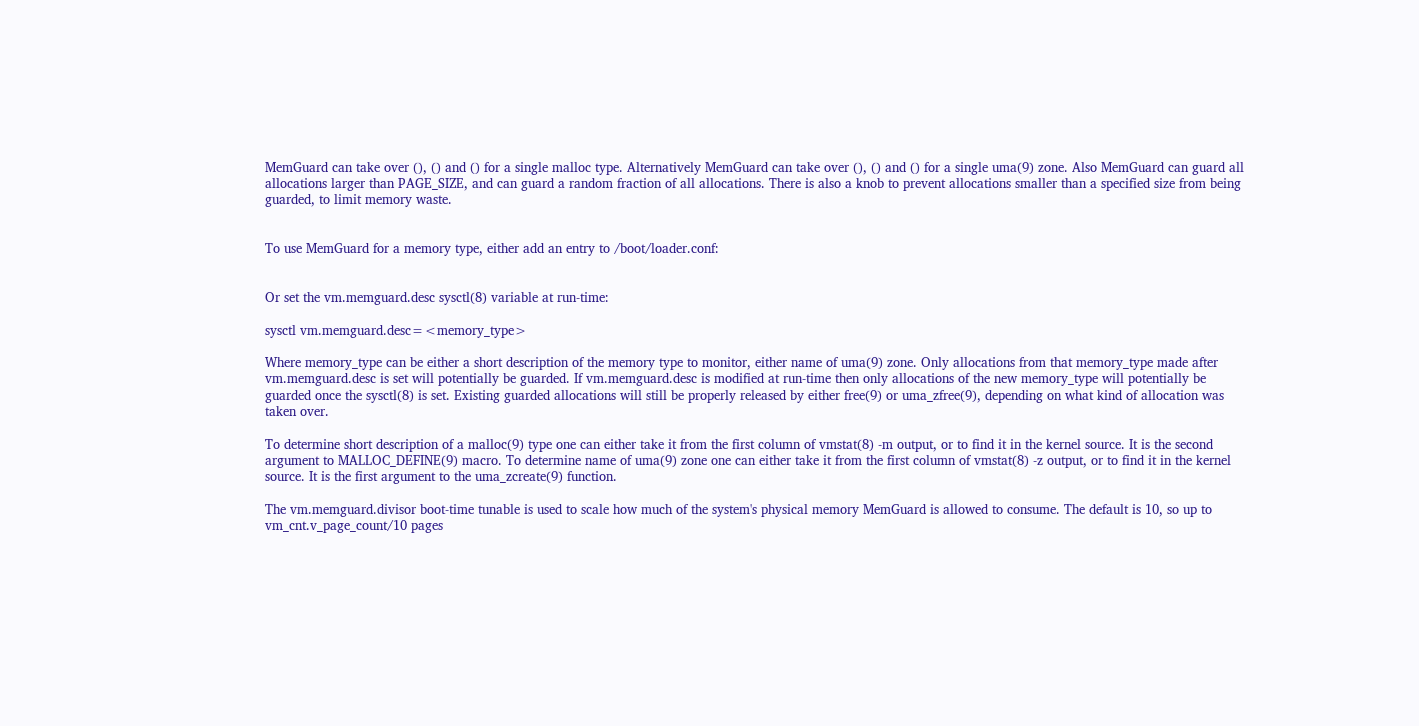MemGuard can take over (), () and () for a single malloc type. Alternatively MemGuard can take over (), () and () for a single uma(9) zone. Also MemGuard can guard all allocations larger than PAGE_SIZE, and can guard a random fraction of all allocations. There is also a knob to prevent allocations smaller than a specified size from being guarded, to limit memory waste.


To use MemGuard for a memory type, either add an entry to /boot/loader.conf:


Or set the vm.memguard.desc sysctl(8) variable at run-time:

sysctl vm.memguard.desc=<memory_type>

Where memory_type can be either a short description of the memory type to monitor, either name of uma(9) zone. Only allocations from that memory_type made after vm.memguard.desc is set will potentially be guarded. If vm.memguard.desc is modified at run-time then only allocations of the new memory_type will potentially be guarded once the sysctl(8) is set. Existing guarded allocations will still be properly released by either free(9) or uma_zfree(9), depending on what kind of allocation was taken over.

To determine short description of a malloc(9) type one can either take it from the first column of vmstat(8) -m output, or to find it in the kernel source. It is the second argument to MALLOC_DEFINE(9) macro. To determine name of uma(9) zone one can either take it from the first column of vmstat(8) -z output, or to find it in the kernel source. It is the first argument to the uma_zcreate(9) function.

The vm.memguard.divisor boot-time tunable is used to scale how much of the system's physical memory MemGuard is allowed to consume. The default is 10, so up to vm_cnt.v_page_count/10 pages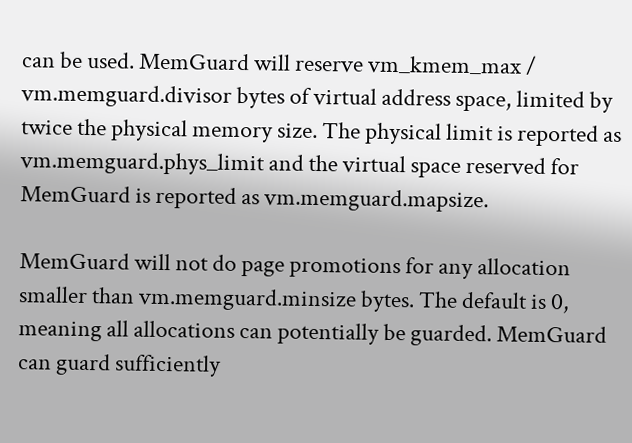can be used. MemGuard will reserve vm_kmem_max / vm.memguard.divisor bytes of virtual address space, limited by twice the physical memory size. The physical limit is reported as vm.memguard.phys_limit and the virtual space reserved for MemGuard is reported as vm.memguard.mapsize.

MemGuard will not do page promotions for any allocation smaller than vm.memguard.minsize bytes. The default is 0, meaning all allocations can potentially be guarded. MemGuard can guard sufficiently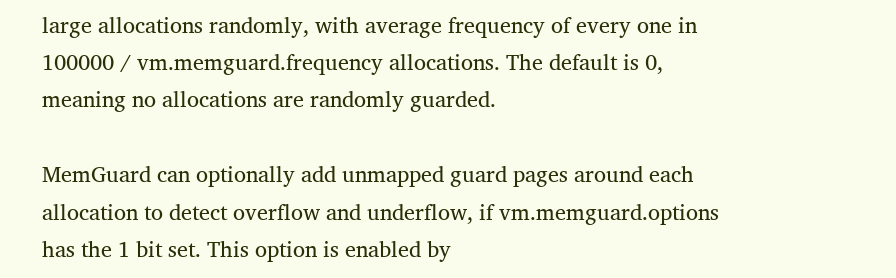large allocations randomly, with average frequency of every one in 100000 / vm.memguard.frequency allocations. The default is 0, meaning no allocations are randomly guarded.

MemGuard can optionally add unmapped guard pages around each allocation to detect overflow and underflow, if vm.memguard.options has the 1 bit set. This option is enabled by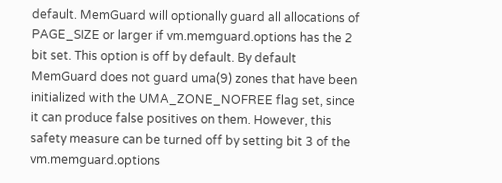default. MemGuard will optionally guard all allocations of PAGE_SIZE or larger if vm.memguard.options has the 2 bit set. This option is off by default. By default MemGuard does not guard uma(9) zones that have been initialized with the UMA_ZONE_NOFREE flag set, since it can produce false positives on them. However, this safety measure can be turned off by setting bit 3 of the vm.memguard.options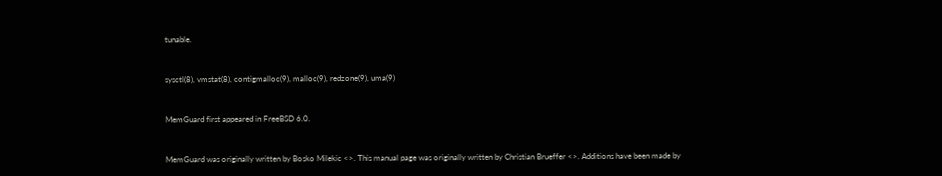tunable.


sysctl(8), vmstat(8), contigmalloc(9), malloc(9), redzone(9), uma(9)


MemGuard first appeared in FreeBSD 6.0.


MemGuard was originally written by Bosko Milekic <>. This manual page was originally written by Christian Brueffer <>. Additions have been made by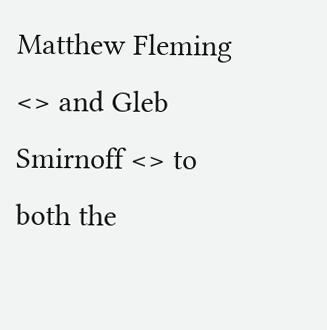Matthew Fleming <> and Gleb Smirnoff <> to both the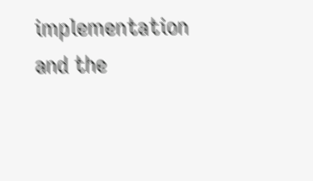implementation and the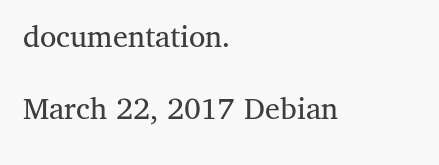documentation.

March 22, 2017 Debian